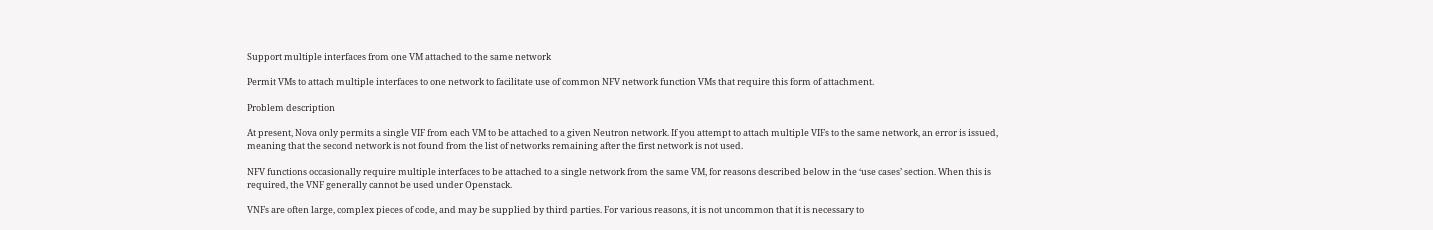Support multiple interfaces from one VM attached to the same network

Permit VMs to attach multiple interfaces to one network to facilitate use of common NFV network function VMs that require this form of attachment.

Problem description

At present, Nova only permits a single VIF from each VM to be attached to a given Neutron network. If you attempt to attach multiple VIFs to the same network, an error is issued, meaning that the second network is not found from the list of networks remaining after the first network is not used.

NFV functions occasionally require multiple interfaces to be attached to a single network from the same VM, for reasons described below in the ‘use cases’ section. When this is required, the VNF generally cannot be used under Openstack.

VNFs are often large, complex pieces of code, and may be supplied by third parties. For various reasons, it is not uncommon that it is necessary to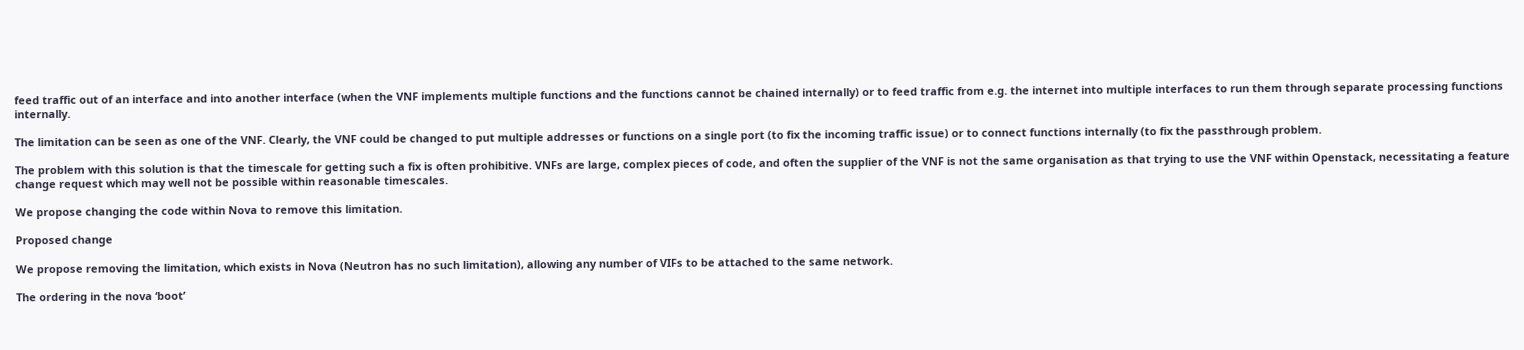feed traffic out of an interface and into another interface (when the VNF implements multiple functions and the functions cannot be chained internally) or to feed traffic from e.g. the internet into multiple interfaces to run them through separate processing functions internally.

The limitation can be seen as one of the VNF. Clearly, the VNF could be changed to put multiple addresses or functions on a single port (to fix the incoming traffic issue) or to connect functions internally (to fix the passthrough problem.

The problem with this solution is that the timescale for getting such a fix is often prohibitive. VNFs are large, complex pieces of code, and often the supplier of the VNF is not the same organisation as that trying to use the VNF within Openstack, necessitating a feature change request which may well not be possible within reasonable timescales.

We propose changing the code within Nova to remove this limitation.

Proposed change

We propose removing the limitation, which exists in Nova (Neutron has no such limitation), allowing any number of VIFs to be attached to the same network.

The ordering in the nova ‘boot’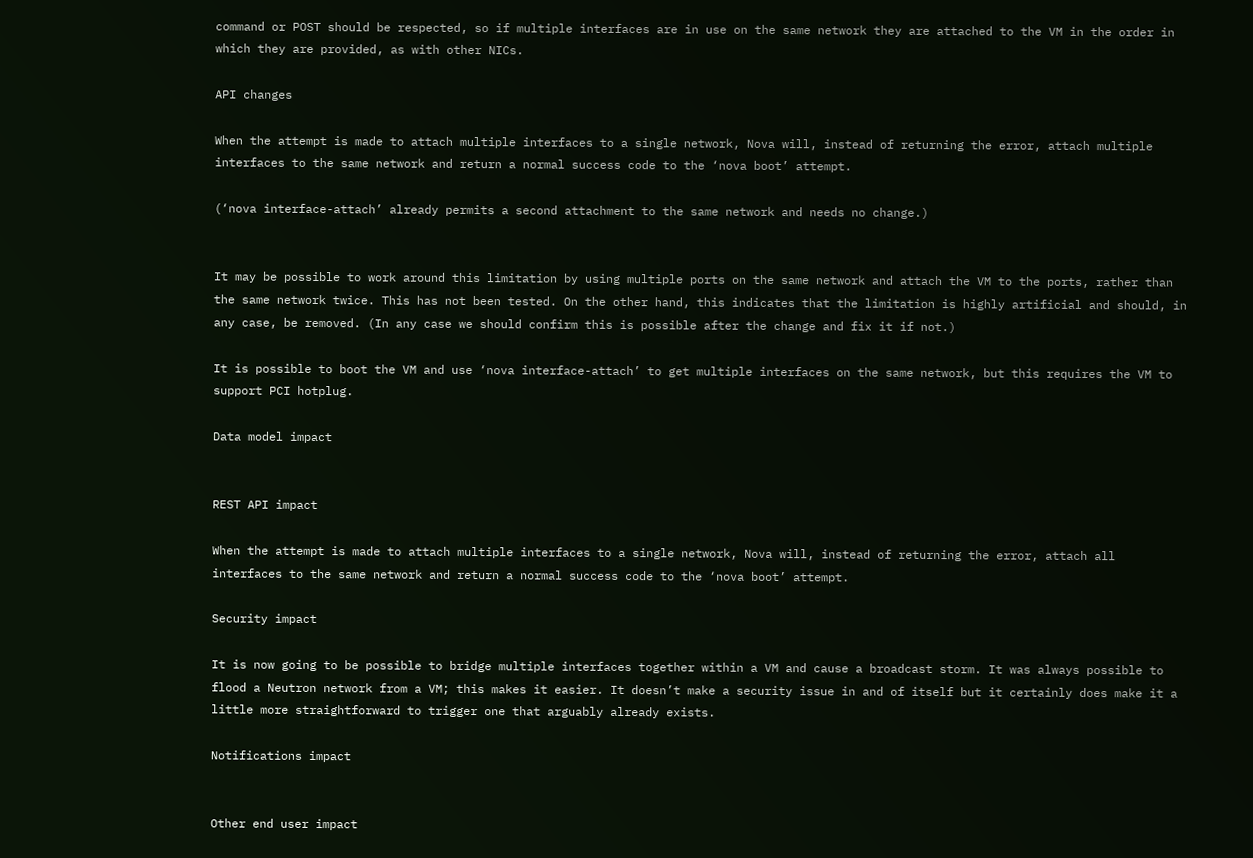command or POST should be respected, so if multiple interfaces are in use on the same network they are attached to the VM in the order in which they are provided, as with other NICs.

API changes

When the attempt is made to attach multiple interfaces to a single network, Nova will, instead of returning the error, attach multiple interfaces to the same network and return a normal success code to the ‘nova boot’ attempt.

(‘nova interface-attach’ already permits a second attachment to the same network and needs no change.)


It may be possible to work around this limitation by using multiple ports on the same network and attach the VM to the ports, rather than the same network twice. This has not been tested. On the other hand, this indicates that the limitation is highly artificial and should, in any case, be removed. (In any case we should confirm this is possible after the change and fix it if not.)

It is possible to boot the VM and use ‘nova interface-attach’ to get multiple interfaces on the same network, but this requires the VM to support PCI hotplug.

Data model impact


REST API impact

When the attempt is made to attach multiple interfaces to a single network, Nova will, instead of returning the error, attach all interfaces to the same network and return a normal success code to the ‘nova boot’ attempt.

Security impact

It is now going to be possible to bridge multiple interfaces together within a VM and cause a broadcast storm. It was always possible to flood a Neutron network from a VM; this makes it easier. It doesn’t make a security issue in and of itself but it certainly does make it a little more straightforward to trigger one that arguably already exists.

Notifications impact


Other end user impact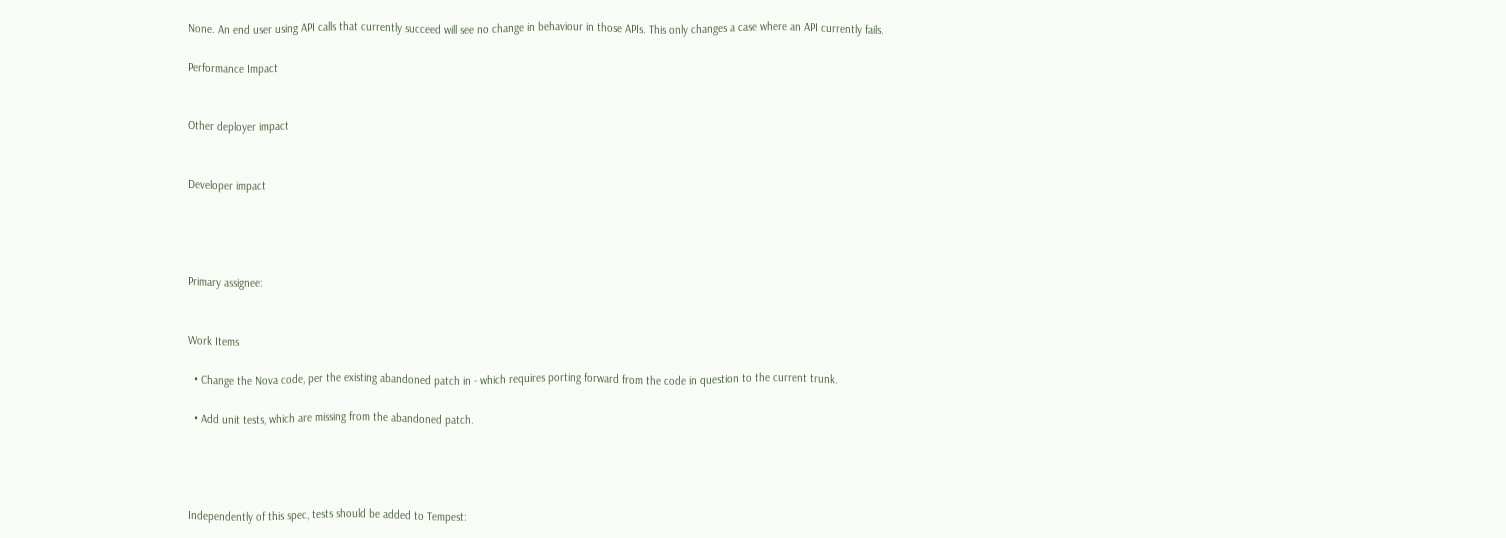None. An end user using API calls that currently succeed will see no change in behaviour in those APIs. This only changes a case where an API currently fails.

Performance Impact


Other deployer impact


Developer impact




Primary assignee:


Work Items

  • Change the Nova code, per the existing abandoned patch in - which requires porting forward from the code in question to the current trunk.

  • Add unit tests, which are missing from the abandoned patch.




Independently of this spec, tests should be added to Tempest: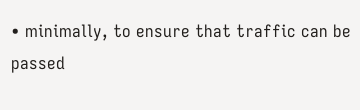• minimally, to ensure that traffic can be passed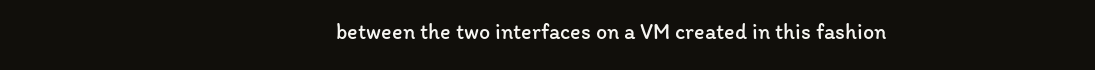between the two interfaces on a VM created in this fashion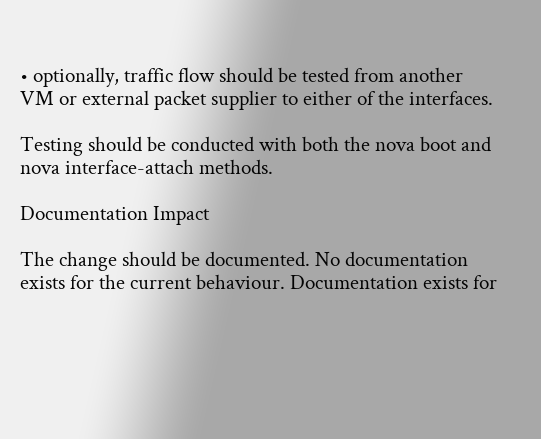• optionally, traffic flow should be tested from another VM or external packet supplier to either of the interfaces.

Testing should be conducted with both the nova boot and nova interface-attach methods.

Documentation Impact

The change should be documented. No documentation exists for the current behaviour. Documentation exists for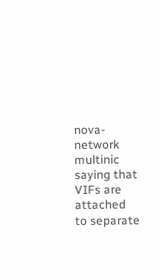nova-network multinic saying that VIFs are attached to separate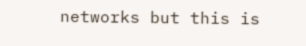networks but this is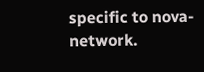specific to nova-network.